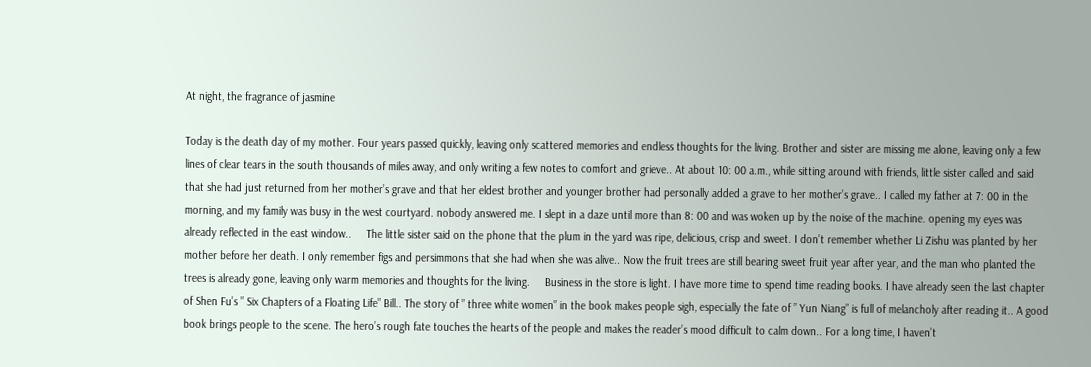At night, the fragrance of jasmine

Today is the death day of my mother. Four years passed quickly, leaving only scattered memories and endless thoughts for the living. Brother and sister are missing me alone, leaving only a few lines of clear tears in the south thousands of miles away, and only writing a few notes to comfort and grieve.. At about 10: 00 a.m., while sitting around with friends, little sister called and said that she had just returned from her mother’s grave and that her eldest brother and younger brother had personally added a grave to her mother’s grave.. I called my father at 7: 00 in the morning, and my family was busy in the west courtyard. nobody answered me. I slept in a daze until more than 8: 00 and was woken up by the noise of the machine. opening my eyes was already reflected in the east window..     The little sister said on the phone that the plum in the yard was ripe, delicious, crisp and sweet. I don’t remember whether Li Zishu was planted by her mother before her death. I only remember figs and persimmons that she had when she was alive.. Now the fruit trees are still bearing sweet fruit year after year, and the man who planted the trees is already gone, leaving only warm memories and thoughts for the living.     Business in the store is light. I have more time to spend time reading books. I have already seen the last chapter of Shen Fu’s ” Six Chapters of a Floating Life” Bill.. The story of ” three white women” in the book makes people sigh, especially the fate of ” Yun Niang” is full of melancholy after reading it.. A good book brings people to the scene. The hero’s rough fate touches the hearts of the people and makes the reader’s mood difficult to calm down.. For a long time, I haven’t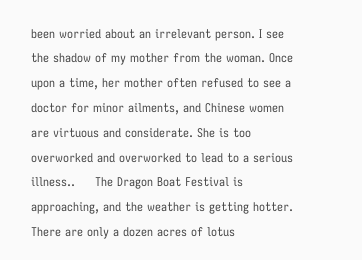been worried about an irrelevant person. I see the shadow of my mother from the woman. Once upon a time, her mother often refused to see a doctor for minor ailments, and Chinese women are virtuous and considerate. She is too overworked and overworked to lead to a serious illness..     The Dragon Boat Festival is approaching, and the weather is getting hotter. There are only a dozen acres of lotus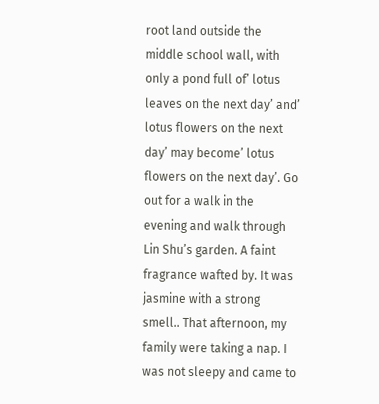root land outside the middle school wall, with only a pond full of’ lotus leaves on the next day’ and’ lotus flowers on the next day’ may become’ lotus flowers on the next day’. Go out for a walk in the evening and walk through Lin Shu’s garden. A faint fragrance wafted by. It was jasmine with a strong smell.. That afternoon, my family were taking a nap. I was not sleepy and came to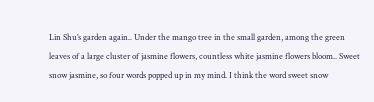Lin Shu’s garden again.. Under the mango tree in the small garden, among the green leaves of a large cluster of jasmine flowers, countless white jasmine flowers bloom.. Sweet snow jasmine, so four words popped up in my mind. I think the word sweet snow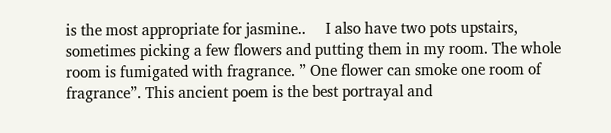is the most appropriate for jasmine..     I also have two pots upstairs, sometimes picking a few flowers and putting them in my room. The whole room is fumigated with fragrance. ” One flower can smoke one room of fragrance”. This ancient poem is the best portrayal and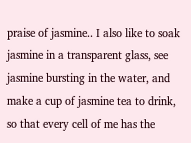praise of jasmine.. I also like to soak jasmine in a transparent glass, see jasmine bursting in the water, and make a cup of jasmine tea to drink, so that every cell of me has the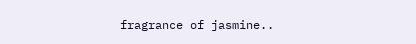fragrance of jasmine..